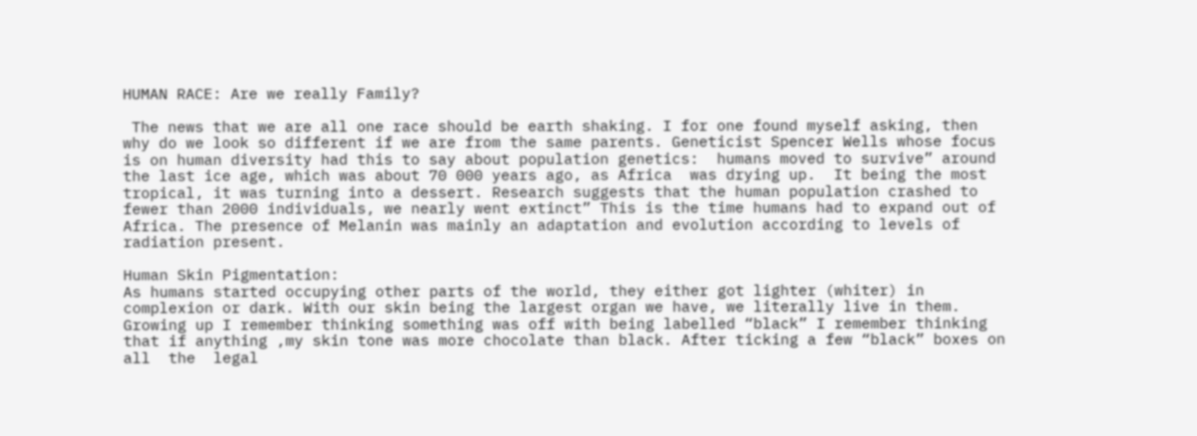HUMAN RACE: Are we really Family?

 The news that we are all one race should be earth shaking. I for one found myself asking, then why do we look so different if we are from the same parents. Geneticist Spencer Wells whose focus is on human diversity had this to say about population genetics:  humans moved to survive” around the last ice age, which was about 70 000 years ago, as Africa  was drying up.  It being the most tropical, it was turning into a dessert. Research suggests that the human population crashed to fewer than 2000 individuals, we nearly went extinct” This is the time humans had to expand out of Africa. The presence of Melanin was mainly an adaptation and evolution according to levels of radiation present.

Human Skin Pigmentation:
As humans started occupying other parts of the world, they either got lighter (whiter) in complexion or dark. With our skin being the largest organ we have, we literally live in them. Growing up I remember thinking something was off with being labelled “black” I remember thinking that if anything ,my skin tone was more chocolate than black. After ticking a few “black” boxes on  all  the  legal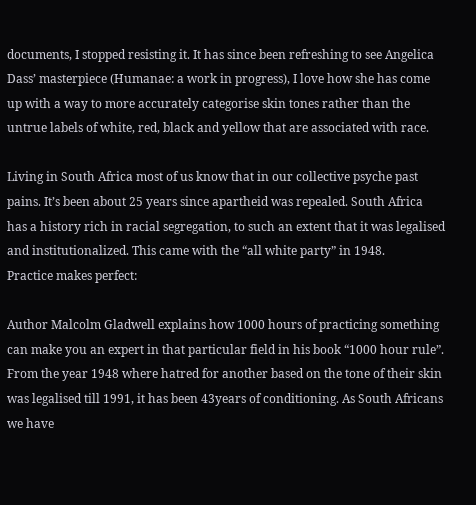documents, I stopped resisting it. It has since been refreshing to see Angelica Dass’ masterpiece (Humanae: a work in progress), I love how she has come up with a way to more accurately categorise skin tones rather than the untrue labels of white, red, black and yellow that are associated with race.

Living in South Africa most of us know that in our collective psyche past pains. It’s been about 25 years since apartheid was repealed. South Africa has a history rich in racial segregation, to such an extent that it was legalised and institutionalized. This came with the “all white party” in 1948.
Practice makes perfect:

Author Malcolm Gladwell explains how 1000 hours of practicing something can make you an expert in that particular field in his book “1000 hour rule”. From the year 1948 where hatred for another based on the tone of their skin was legalised till 1991, it has been 43years of conditioning. As South Africans we have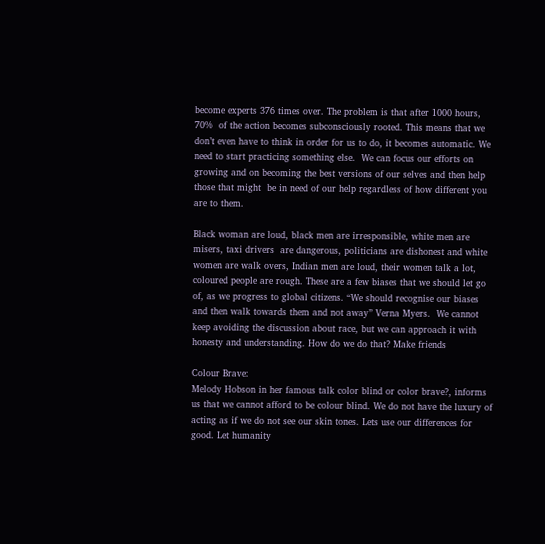become experts 376 times over. The problem is that after 1000 hours, 70%  of the action becomes subconsciously rooted. This means that we don’t even have to think in order for us to do, it becomes automatic. We need to start practicing something else.  We can focus our efforts on growing and on becoming the best versions of our selves and then help those that might  be in need of our help regardless of how different you are to them.

Black woman are loud, black men are irresponsible, white men are misers, taxi drivers  are dangerous, politicians are dishonest and white women are walk overs, Indian men are loud, their women talk a lot, coloured people are rough. These are a few biases that we should let go of, as we progress to global citizens. “We should recognise our biases and then walk towards them and not away” Verna Myers.  We cannot keep avoiding the discussion about race, but we can approach it with honesty and understanding. How do we do that? Make friends

Colour Brave:
Melody Hobson in her famous talk color blind or color brave?, informs us that we cannot afford to be colour blind. We do not have the luxury of acting as if we do not see our skin tones. Lets use our differences for good. Let humanity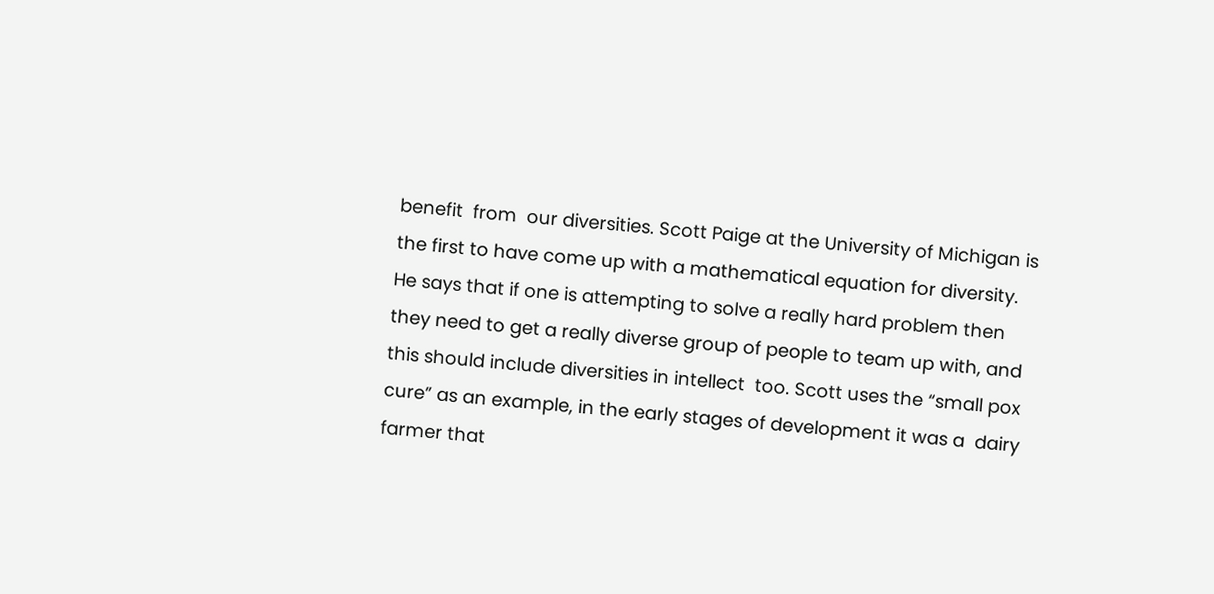benefit  from  our diversities. Scott Paige at the University of Michigan is the first to have come up with a mathematical equation for diversity. He says that if one is attempting to solve a really hard problem then they need to get a really diverse group of people to team up with, and this should include diversities in intellect  too. Scott uses the “small pox cure” as an example, in the early stages of development it was a  dairy farmer that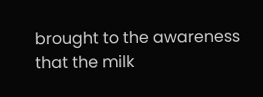brought to the awareness that the milk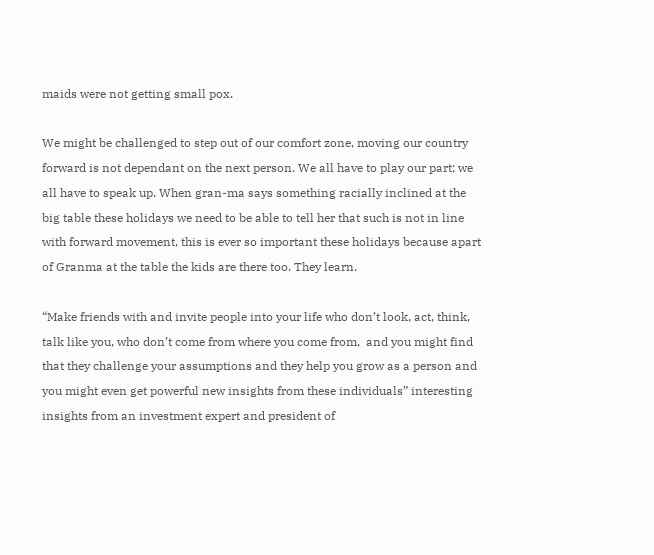maids were not getting small pox.

We might be challenged to step out of our comfort zone, moving our country forward is not dependant on the next person. We all have to play our part; we all have to speak up. When gran-ma says something racially inclined at the big table these holidays we need to be able to tell her that such is not in line with forward movement, this is ever so important these holidays because apart of Granma at the table the kids are there too. They learn.

“Make friends with and invite people into your life who don’t look, act, think, talk like you, who don’t come from where you come from,  and you might find that they challenge your assumptions and they help you grow as a person and you might even get powerful new insights from these individuals” interesting insights from an investment expert and president of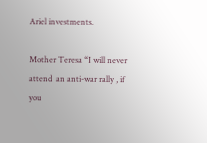Ariel investments.

Mother Teresa “I will never attend  an anti-war rally , if you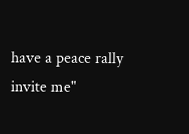have a peace rally invite me"